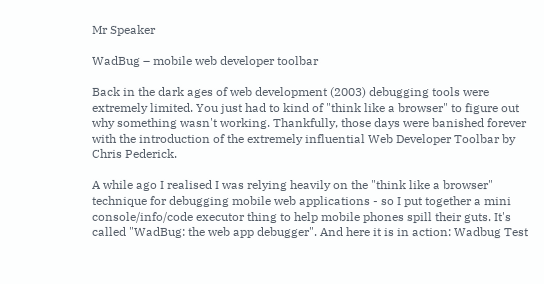Mr Speaker

WadBug – mobile web developer toolbar

Back in the dark ages of web development (2003) debugging tools were extremely limited. You just had to kind of "think like a browser" to figure out why something wasn't working. Thankfully, those days were banished forever with the introduction of the extremely influential Web Developer Toolbar by Chris Pederick.

A while ago I realised I was relying heavily on the "think like a browser" technique for debugging mobile web applications - so I put together a mini console/info/code executor thing to help mobile phones spill their guts. It's called "WadBug: the web app debugger". And here it is in action: Wadbug Test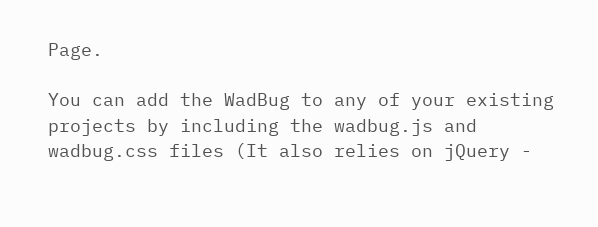Page.

You can add the WadBug to any of your existing projects by including the wadbug.js and wadbug.css files (It also relies on jQuery -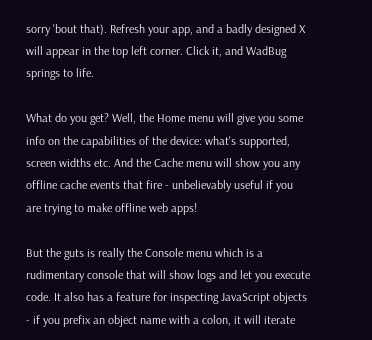sorry 'bout that). Refresh your app, and a badly designed X will appear in the top left corner. Click it, and WadBug springs to life.

What do you get? Well, the Home menu will give you some info on the capabilities of the device: what's supported, screen widths etc. And the Cache menu will show you any offline cache events that fire - unbelievably useful if you are trying to make offline web apps!

But the guts is really the Console menu which is a rudimentary console that will show logs and let you execute code. It also has a feature for inspecting JavaScript objects - if you prefix an object name with a colon, it will iterate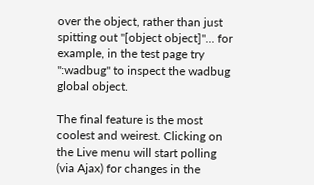over the object, rather than just spitting out "[object object]"... for example, in the test page try ":wadbug" to inspect the wadbug global object.

The final feature is the most coolest and weirest. Clicking on the Live menu will start polling (via Ajax) for changes in the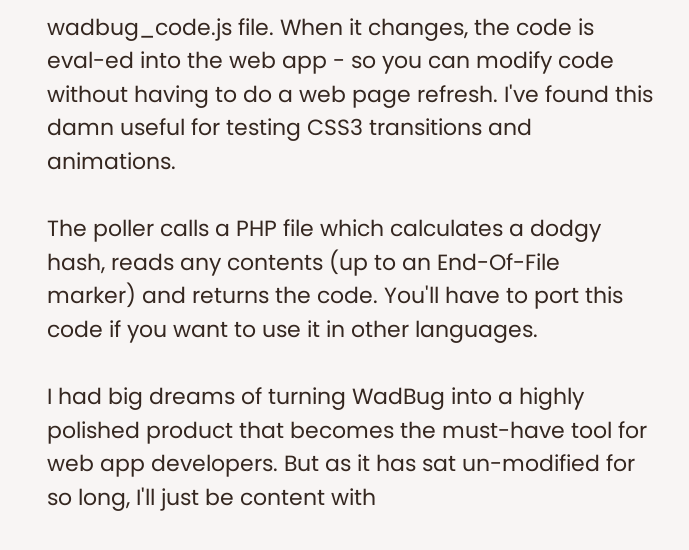wadbug_code.js file. When it changes, the code is eval-ed into the web app - so you can modify code without having to do a web page refresh. I've found this damn useful for testing CSS3 transitions and animations.

The poller calls a PHP file which calculates a dodgy hash, reads any contents (up to an End-Of-File marker) and returns the code. You'll have to port this code if you want to use it in other languages.

I had big dreams of turning WadBug into a highly polished product that becomes the must-have tool for web app developers. But as it has sat un-modified for so long, I'll just be content with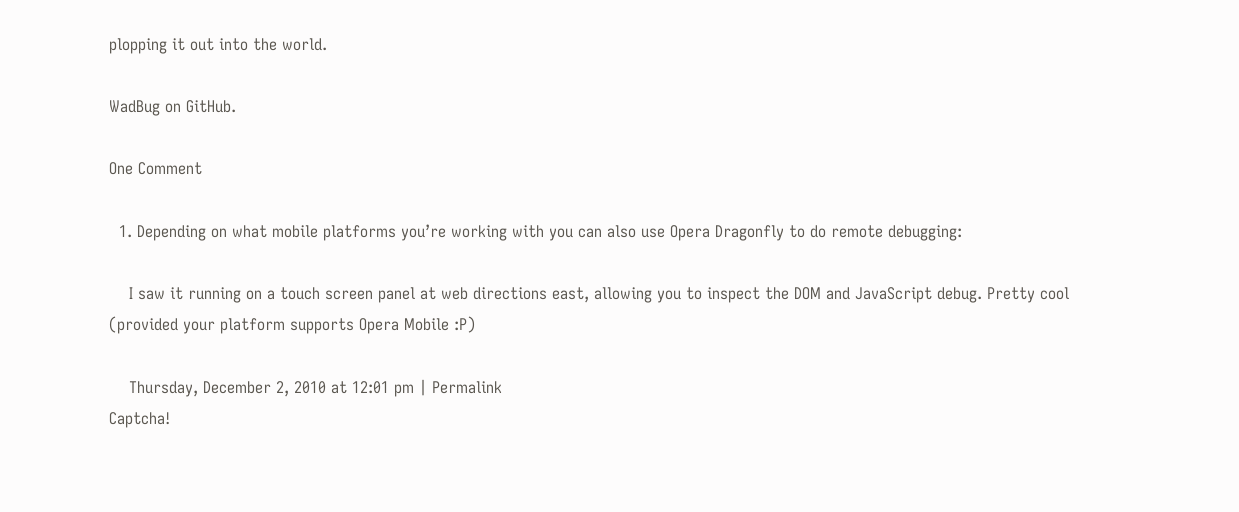plopping it out into the world.

WadBug on GitHub.

One Comment

  1. Depending on what mobile platforms you’re working with you can also use Opera Dragonfly to do remote debugging:

    I saw it running on a touch screen panel at web directions east, allowing you to inspect the DOM and JavaScript debug. Pretty cool (provided your platform supports Opera Mobile :P)

    Thursday, December 2, 2010 at 12:01 pm | Permalink
Captcha!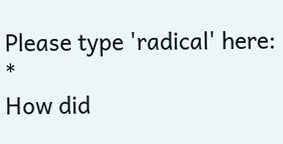Please type 'radical' here: *
How did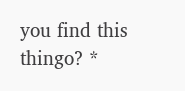you find this thingo? *